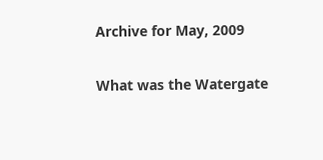Archive for May, 2009

What was the Watergate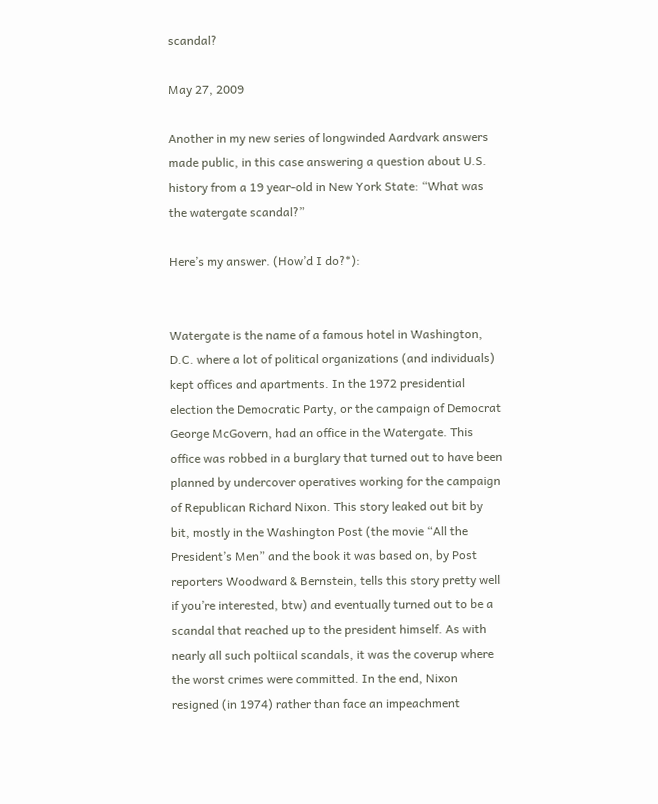scandal?

May 27, 2009

Another in my new series of longwinded Aardvark answers made public, in this case answering a question about U.S. history from a 19 year-old in New York State: “What was the watergate scandal?”

Here’s my answer. (How’d I do?*):


Watergate is the name of a famous hotel in Washington, D.C. where a lot of political organizations (and individuals) kept offices and apartments. In the 1972 presidential election the Democratic Party, or the campaign of Democrat George McGovern, had an office in the Watergate. This office was robbed in a burglary that turned out to have been planned by undercover operatives working for the campaign of Republican Richard Nixon. This story leaked out bit by bit, mostly in the Washington Post (the movie “All the President’s Men” and the book it was based on, by Post reporters Woodward & Bernstein, tells this story pretty well if you’re interested, btw) and eventually turned out to be a scandal that reached up to the president himself. As with nearly all such poltiical scandals, it was the coverup where the worst crimes were committed. In the end, Nixon resigned (in 1974) rather than face an impeachment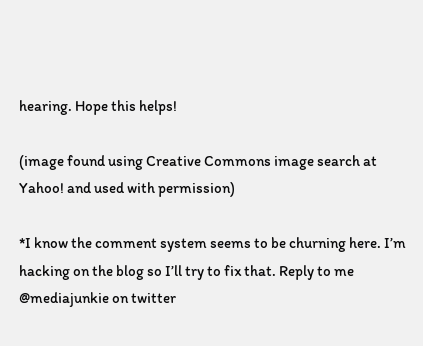hearing. Hope this helps!

(image found using Creative Commons image search at Yahoo! and used with permission)

*I know the comment system seems to be churning here. I’m hacking on the blog so I’ll try to fix that. Reply to me @mediajunkie on twitter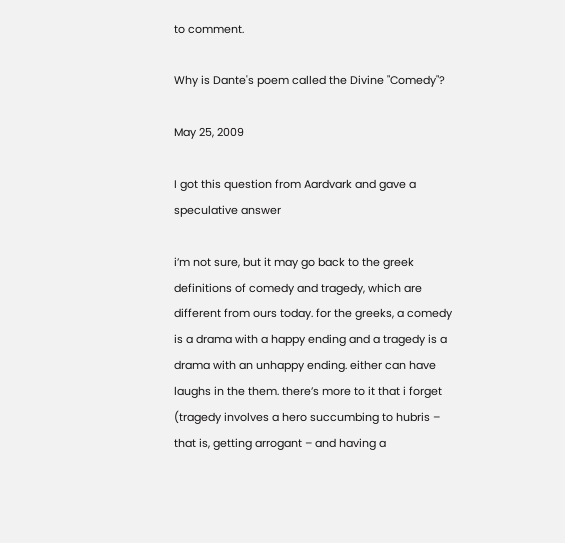to comment.

Why is Dante's poem called the Divine "Comedy"?

May 25, 2009

I got this question from Aardvark and gave a speculative answer

i’m not sure, but it may go back to the greek definitions of comedy and tragedy, which are different from ours today. for the greeks, a comedy is a drama with a happy ending and a tragedy is a drama with an unhappy ending. either can have laughs in the them. there’s more to it that i forget (tragedy involves a hero succumbing to hubris – that is, getting arrogant – and having a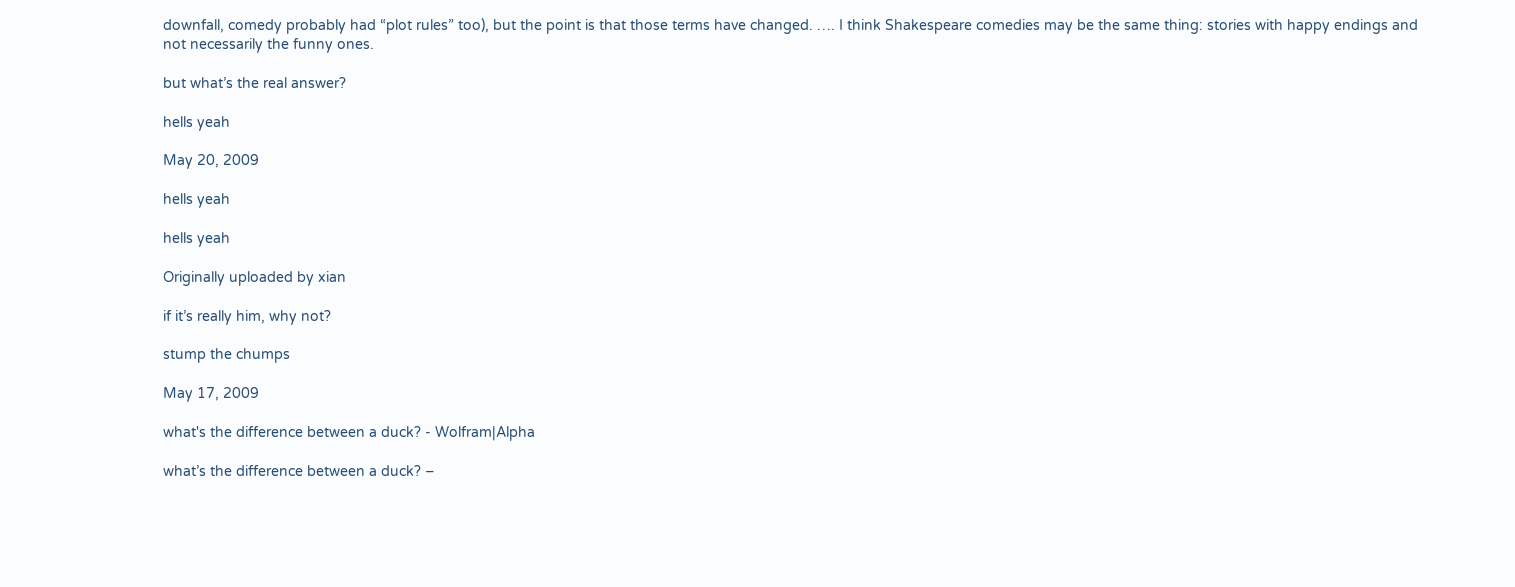downfall, comedy probably had “plot rules” too), but the point is that those terms have changed. …. I think Shakespeare comedies may be the same thing: stories with happy endings and not necessarily the funny ones.

but what’s the real answer?

hells yeah

May 20, 2009

hells yeah

hells yeah

Originally uploaded by xian

if it’s really him, why not?

stump the chumps

May 17, 2009

what's the difference between a duck? - Wolfram|Alpha

what’s the difference between a duck? –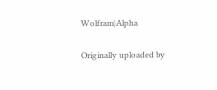Wolfram|Alpha

Originally uploaded by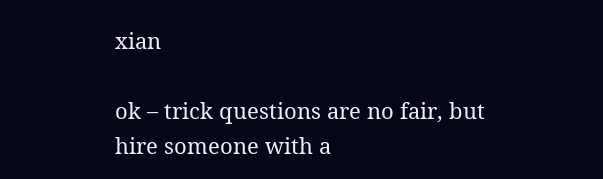xian

ok – trick questions are no fair, but hire someone with a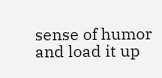sense of humor and load it up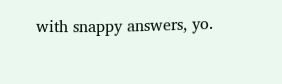with snappy answers, yo.